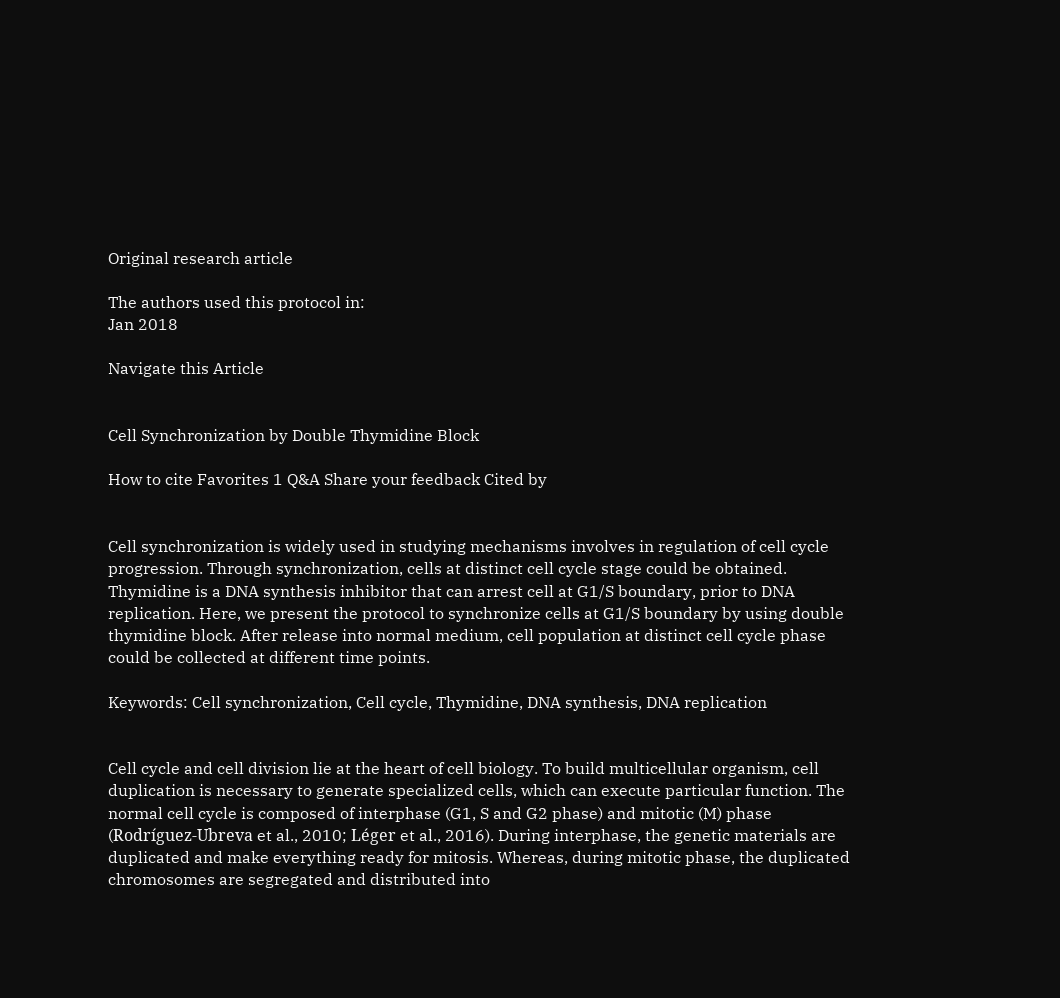Original research article

The authors used this protocol in:
Jan 2018

Navigate this Article


Cell Synchronization by Double Thymidine Block

How to cite Favorites 1 Q&A Share your feedback Cited by


Cell synchronization is widely used in studying mechanisms involves in regulation of cell cycle progression. Through synchronization, cells at distinct cell cycle stage could be obtained. Thymidine is a DNA synthesis inhibitor that can arrest cell at G1/S boundary, prior to DNA replication. Here, we present the protocol to synchronize cells at G1/S boundary by using double thymidine block. After release into normal medium, cell population at distinct cell cycle phase could be collected at different time points.

Keywords: Cell synchronization, Cell cycle, Thymidine, DNA synthesis, DNA replication


Cell cycle and cell division lie at the heart of cell biology. To build multicellular organism, cell duplication is necessary to generate specialized cells, which can execute particular function. The normal cell cycle is composed of interphase (G1, S and G2 phase) and mitotic (M) phase (Rodríguez-Ubreva et al., 2010; Léger et al., 2016). During interphase, the genetic materials are duplicated and make everything ready for mitosis. Whereas, during mitotic phase, the duplicated chromosomes are segregated and distributed into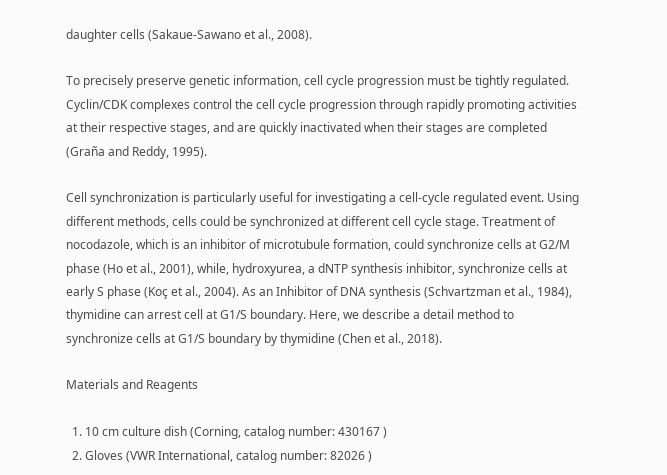daughter cells (Sakaue-Sawano et al., 2008).

To precisely preserve genetic information, cell cycle progression must be tightly regulated. Cyclin/CDK complexes control the cell cycle progression through rapidly promoting activities at their respective stages, and are quickly inactivated when their stages are completed (Graña and Reddy, 1995).

Cell synchronization is particularly useful for investigating a cell-cycle regulated event. Using different methods, cells could be synchronized at different cell cycle stage. Treatment of nocodazole, which is an inhibitor of microtubule formation, could synchronize cells at G2/M phase (Ho et al., 2001), while, hydroxyurea, a dNTP synthesis inhibitor, synchronize cells at early S phase (Koç et al., 2004). As an Inhibitor of DNA synthesis (Schvartzman et al., 1984), thymidine can arrest cell at G1/S boundary. Here, we describe a detail method to synchronize cells at G1/S boundary by thymidine (Chen et al., 2018).

Materials and Reagents

  1. 10 cm culture dish (Corning, catalog number: 430167 )
  2. Gloves (VWR International, catalog number: 82026 )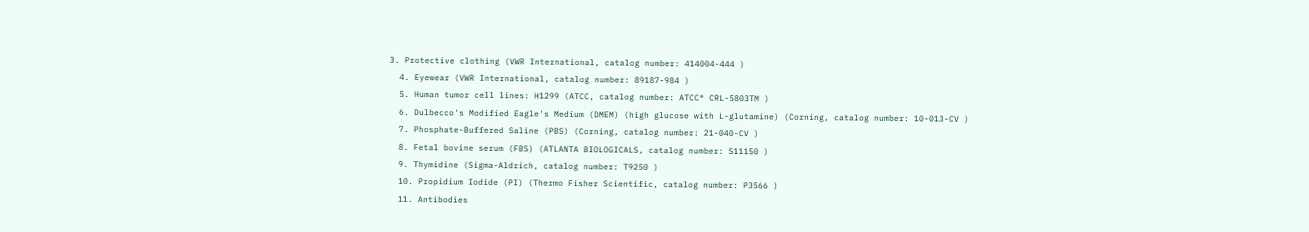3. Protective clothing (VWR International, catalog number: 414004-444 )
  4. Eyewear (VWR International, catalog number: 89187-984 )
  5. Human tumor cell lines: H1299 (ATCC, catalog number: ATCC® CRL-5803TM )
  6. Dulbecco's Modified Eagle's Medium (DMEM) (high glucose with L-glutamine) (Corning, catalog number: 10-013-CV )
  7. Phosphate-Buffered Saline (PBS) (Corning, catalog number: 21-040-CV )
  8. Fetal bovine serum (FBS) (ATLANTA BIOLOGICALS, catalog number: S11150 )
  9. Thymidine (Sigma-Aldrich, catalog number: T9250 )
  10. Propidium Iodide (PI) (Thermo Fisher Scientific, catalog number: P3566 )
  11. Antibodies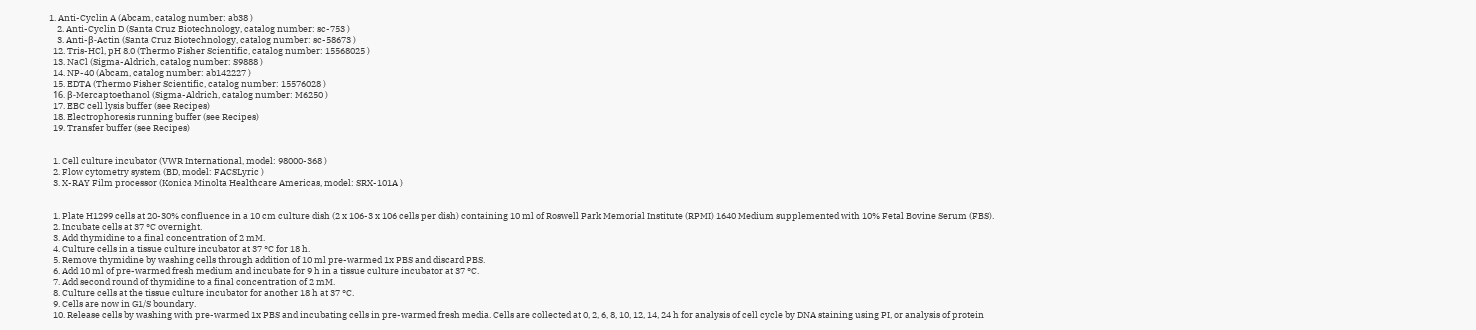1. Anti-Cyclin A (Abcam, catalog number: ab38 )
    2. Anti-Cyclin D (Santa Cruz Biotechnology, catalog number: sc-753 )
    3. Anti-β-Actin (Santa Cruz Biotechnology, catalog number: sc-58673 )
  12. Tris-HCl, pH 8.0 (Thermo Fisher Scientific, catalog number: 15568025 )
  13. NaCl (Sigma-Aldrich, catalog number: S9888 )
  14. NP-40 (Abcam, catalog number: ab142227 )
  15. EDTA (Thermo Fisher Scientific, catalog number: 15576028 )
  16. β-Mercaptoethanol (Sigma-Aldrich, catalog number: M6250 )
  17. EBC cell lysis buffer (see Recipes)
  18. Electrophoresis running buffer (see Recipes)
  19. Transfer buffer (see Recipes)


  1. Cell culture incubator (VWR International, model: 98000-368 )
  2. Flow cytometry system (BD, model: FACSLyric )
  3. X-RAY Film processor (Konica Minolta Healthcare Americas, model: SRX-101A )


  1. Plate H1299 cells at 20-30% confluence in a 10 cm culture dish (2 x 106-3 x 106 cells per dish) containing 10 ml of Roswell Park Memorial Institute (RPMI) 1640 Medium supplemented with 10% Fetal Bovine Serum (FBS).
  2. Incubate cells at 37 °C overnight.
  3. Add thymidine to a final concentration of 2 mM.
  4. Culture cells in a tissue culture incubator at 37 °C for 18 h.
  5. Remove thymidine by washing cells through addition of 10 ml pre-warmed 1x PBS and discard PBS.
  6. Add 10 ml of pre-warmed fresh medium and incubate for 9 h in a tissue culture incubator at 37 °C.
  7. Add second round of thymidine to a final concentration of 2 mM.
  8. Culture cells at the tissue culture incubator for another 18 h at 37 °C.
  9. Cells are now in G1/S boundary.
  10. Release cells by washing with pre-warmed 1x PBS and incubating cells in pre-warmed fresh media. Cells are collected at 0, 2, 6, 8, 10, 12, 14, 24 h for analysis of cell cycle by DNA staining using PI, or analysis of protein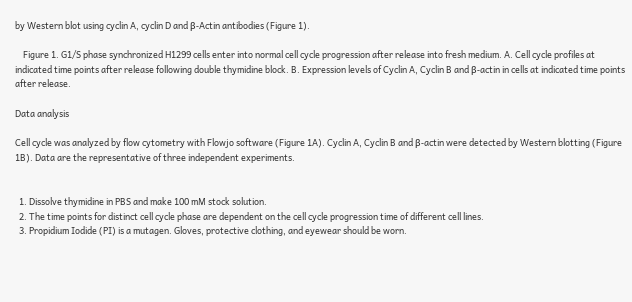by Western blot using cyclin A, cyclin D and β-Actin antibodies (Figure 1).

    Figure 1. G1/S phase synchronized H1299 cells enter into normal cell cycle progression after release into fresh medium. A. Cell cycle profiles at indicated time points after release following double thymidine block. B. Expression levels of Cyclin A, Cyclin B and β-actin in cells at indicated time points after release.

Data analysis

Cell cycle was analyzed by flow cytometry with Flowjo software (Figure 1A). Cyclin A, Cyclin B and β-actin were detected by Western blotting (Figure 1B). Data are the representative of three independent experiments.


  1. Dissolve thymidine in PBS and make 100 mM stock solution.
  2. The time points for distinct cell cycle phase are dependent on the cell cycle progression time of different cell lines.
  3. Propidium Iodide (PI) is a mutagen. Gloves, protective clothing, and eyewear should be worn.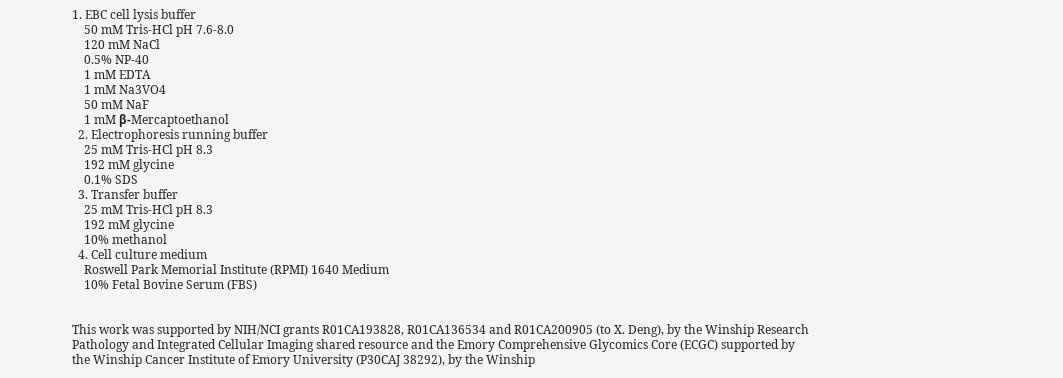1. EBC cell lysis buffer
    50 mM Tris-HCl pH 7.6-8.0
    120 mM NaCl
    0.5% NP-40
    1 mM EDTA
    1 mM Na3VO4
    50 mM NaF
    1 mM β-Mercaptoethanol
  2. Electrophoresis running buffer
    25 mM Tris-HCl pH 8.3
    192 mM glycine
    0.1% SDS
  3. Transfer buffer
    25 mM Tris-HCl pH 8.3
    192 mM glycine
    10% methanol
  4. Cell culture medium
    Roswell Park Memorial Institute (RPMI) 1640 Medium
    10% Fetal Bovine Serum (FBS)


This work was supported by NIH/NCI grants R01CA193828, R01CA136534 and R01CA200905 (to X. Deng), by the Winship Research Pathology and Integrated Cellular Imaging shared resource and the Emory Comprehensive Glycomics Core (ECGC) supported by the Winship Cancer Institute of Emory University (P30CAJ 38292), by the Winship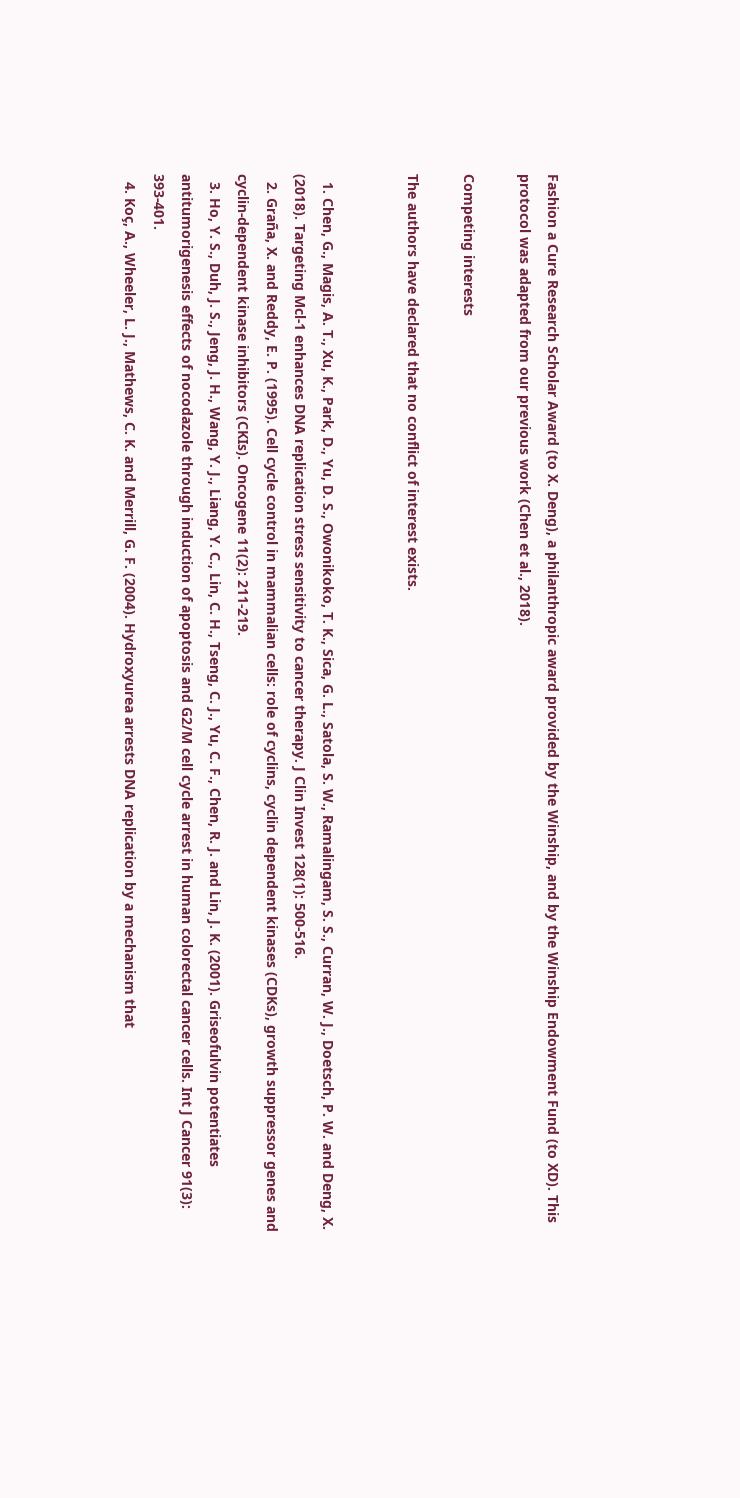Fashion a Cure Research Scholar Award (to X. Deng), a philanthropic award provided by the Winship, and by the Winship Endowment Fund (to XD). This protocol was adapted from our previous work (Chen et al., 2018).

Competing interests

The authors have declared that no conflict of interest exists.


  1. Chen, G., Magis, A. T., Xu, K., Park, D., Yu, D. S., Owonikoko, T. K., Sica, G. L., Satola, S. W., Ramalingam, S. S., Curran, W. J., Doetsch, P. W. and Deng, X. (2018). Targeting Mcl-1 enhances DNA replication stress sensitivity to cancer therapy. J Clin Invest 128(1): 500-516.
  2. Graña, X. and Reddy, E. P. (1995). Cell cycle control in mammalian cells: role of cyclins, cyclin dependent kinases (CDKs), growth suppressor genes and cyclin-dependent kinase inhibitors (CKIs). Oncogene 11(2): 211-219.
  3. Ho, Y. S., Duh, J. S., Jeng, J. H., Wang, Y. J., Liang, Y. C., Lin, C. H., Tseng, C. J., Yu, C. F., Chen, R. J. and Lin, J. K. (2001). Griseofulvin potentiates antitumorigenesis effects of nocodazole through induction of apoptosis and G2/M cell cycle arrest in human colorectal cancer cells. Int J Cancer 91(3): 393-401.
  4. Koç, A., Wheeler, L. J., Mathews, C. K. and Merrill, G. F. (2004). Hydroxyurea arrests DNA replication by a mechanism that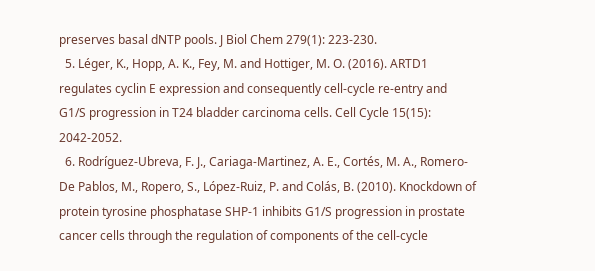preserves basal dNTP pools. J Biol Chem 279(1): 223-230.
  5. Léger, K., Hopp, A. K., Fey, M. and Hottiger, M. O. (2016). ARTD1 regulates cyclin E expression and consequently cell-cycle re-entry and G1/S progression in T24 bladder carcinoma cells. Cell Cycle 15(15): 2042-2052.
  6. Rodríguez-Ubreva, F. J., Cariaga-Martinez, A. E., Cortés, M. A., Romero-De Pablos, M., Ropero, S., López-Ruiz, P. and Colás, B. (2010). Knockdown of protein tyrosine phosphatase SHP-1 inhibits G1/S progression in prostate cancer cells through the regulation of components of the cell-cycle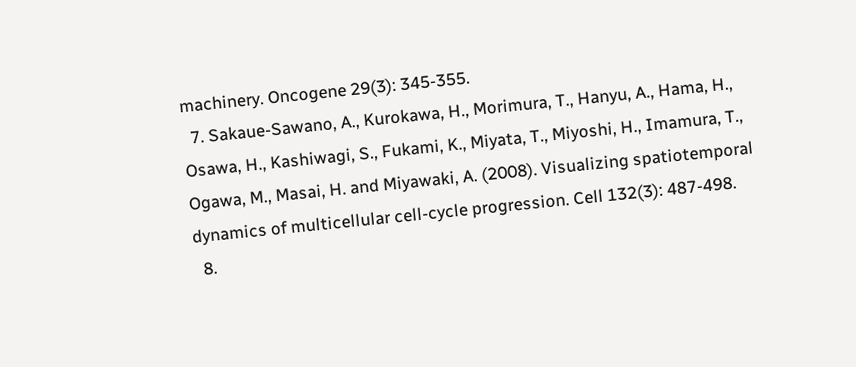machinery. Oncogene 29(3): 345-355.
  7. Sakaue-Sawano, A., Kurokawa, H., Morimura, T., Hanyu, A., Hama, H., Osawa, H., Kashiwagi, S., Fukami, K., Miyata, T., Miyoshi, H., Imamura, T., Ogawa, M., Masai, H. and Miyawaki, A. (2008). Visualizing spatiotemporal dynamics of multicellular cell-cycle progression. Cell 132(3): 487-498.
  8.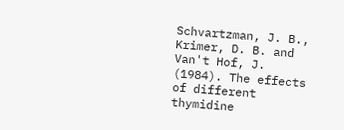Schvartzman, J. B., Krimer, D. B. and Van't Hof, J. (1984). The effects of different thymidine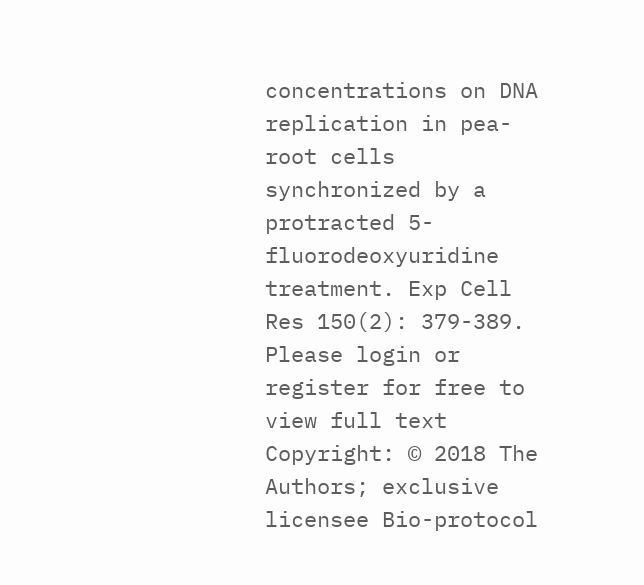concentrations on DNA replication in pea-root cells synchronized by a protracted 5-fluorodeoxyuridine treatment. Exp Cell Res 150(2): 379-389.
Please login or register for free to view full text
Copyright: © 2018 The Authors; exclusive licensee Bio-protocol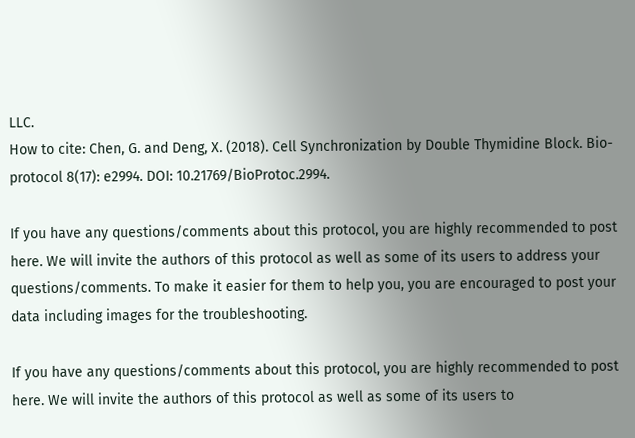LLC.
How to cite: Chen, G. and Deng, X. (2018). Cell Synchronization by Double Thymidine Block. Bio-protocol 8(17): e2994. DOI: 10.21769/BioProtoc.2994.

If you have any questions/comments about this protocol, you are highly recommended to post here. We will invite the authors of this protocol as well as some of its users to address your questions/comments. To make it easier for them to help you, you are encouraged to post your data including images for the troubleshooting.

If you have any questions/comments about this protocol, you are highly recommended to post here. We will invite the authors of this protocol as well as some of its users to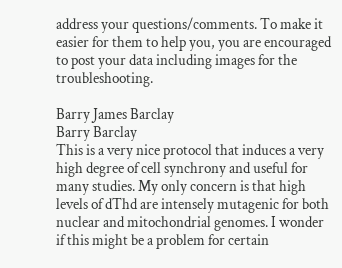address your questions/comments. To make it easier for them to help you, you are encouraged to post your data including images for the troubleshooting.

Barry James Barclay
Barry Barclay
This is a very nice protocol that induces a very high degree of cell synchrony and useful for many studies. My only concern is that high levels of dThd are intensely mutagenic for both nuclear and mitochondrial genomes. I wonder if this might be a problem for certain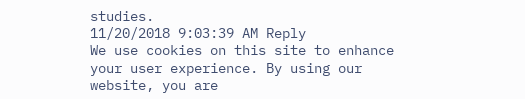studies.
11/20/2018 9:03:39 AM Reply
We use cookies on this site to enhance your user experience. By using our website, you are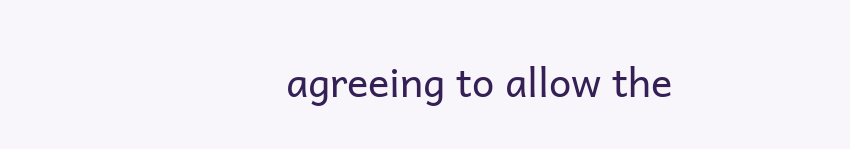agreeing to allow the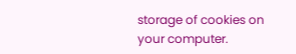storage of cookies on your computer.